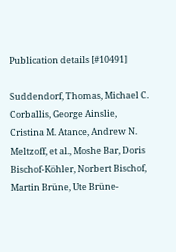Publication details [#10491]

Suddendorf, Thomas, Michael C. Corballis, George Ainslie, Cristina M. Atance, Andrew N. Meltzoff, et al., Moshe Bar, Doris Bischof-Köhler, Norbert Bischof, Martin Brüne, Ute Brüne-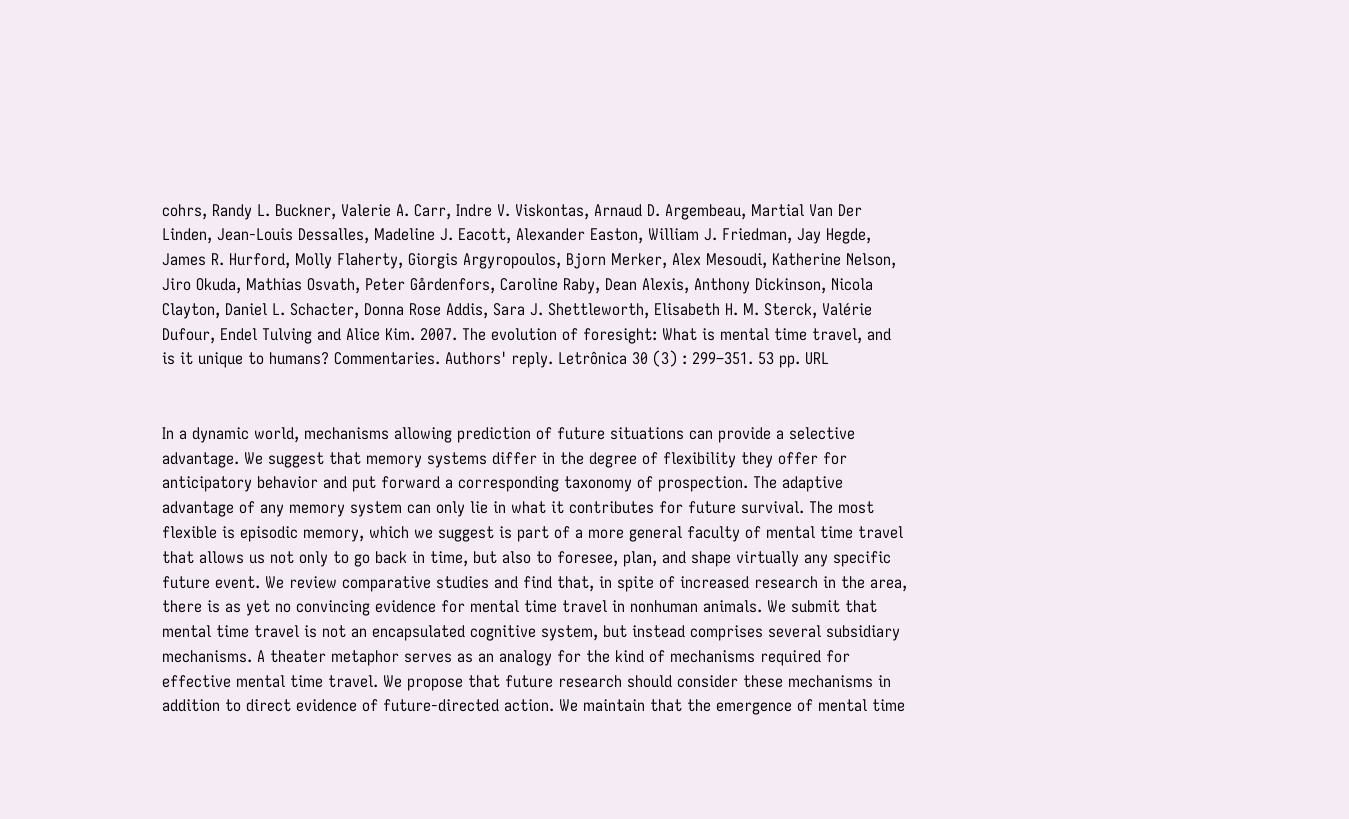cohrs, Randy L. Buckner, Valerie A. Carr, Indre V. Viskontas, Arnaud D. Argembeau, Martial Van Der Linden, Jean-Louis Dessalles, Madeline J. Eacott, Alexander Easton, William J. Friedman, Jay Hegde, James R. Hurford, Molly Flaherty, Giorgis Argyropoulos, Bjorn Merker, Alex Mesoudi, Katherine Nelson, Jiro Okuda, Mathias Osvath, Peter Gårdenfors, Caroline Raby, Dean Alexis, Anthony Dickinson, Nicola Clayton, Daniel L. Schacter, Donna Rose Addis, Sara J. Shettleworth, Elisabeth H. M. Sterck, Valérie Dufour, Endel Tulving and Alice Kim. 2007. The evolution of foresight: What is mental time travel, and is it unique to humans? Commentaries. Authors' reply. Letrônica 30 (3) : 299–351. 53 pp. URL


In a dynamic world, mechanisms allowing prediction of future situations can provide a selective advantage. We suggest that memory systems differ in the degree of flexibility they offer for anticipatory behavior and put forward a corresponding taxonomy of prospection. The adaptive advantage of any memory system can only lie in what it contributes for future survival. The most flexible is episodic memory, which we suggest is part of a more general faculty of mental time travel that allows us not only to go back in time, but also to foresee, plan, and shape virtually any specific future event. We review comparative studies and find that, in spite of increased research in the area, there is as yet no convincing evidence for mental time travel in nonhuman animals. We submit that mental time travel is not an encapsulated cognitive system, but instead comprises several subsidiary mechanisms. A theater metaphor serves as an analogy for the kind of mechanisms required for effective mental time travel. We propose that future research should consider these mechanisms in addition to direct evidence of future-directed action. We maintain that the emergence of mental time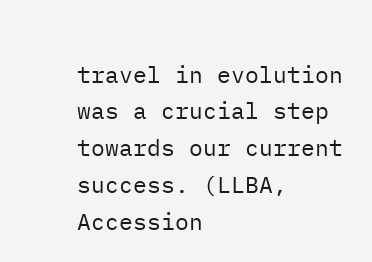travel in evolution was a crucial step towards our current success. (LLBA, Accession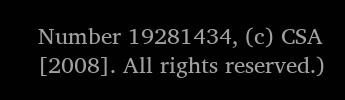Number 19281434, (c) CSA [2008]. All rights reserved.)